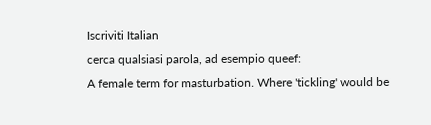Iscriviti Italian
cerca qualsiasi parola, ad esempio queef:
A female term for masturbation. Where 'tickling' would be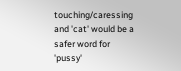touching/caressing and 'cat' would be a safer word for 'pussy'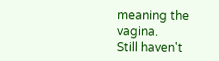meaning the vagina.
Still haven't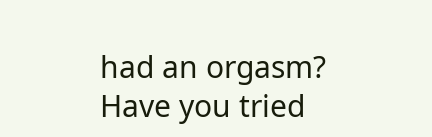had an orgasm? Have you tried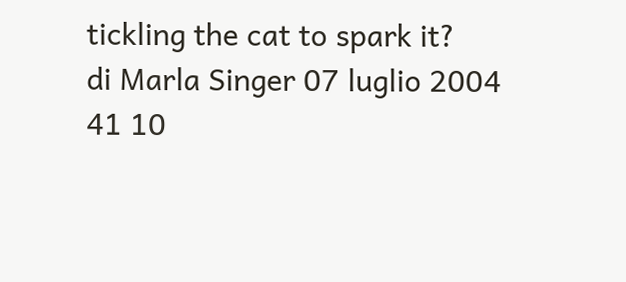tickling the cat to spark it?
di Marla Singer 07 luglio 2004
41 10